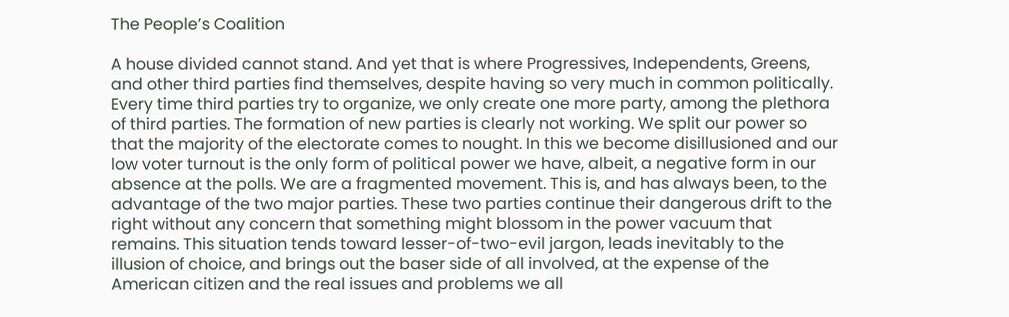The People’s Coalition

A house divided cannot stand. And yet that is where Progressives, Independents, Greens, and other third parties find themselves, despite having so very much in common politically. Every time third parties try to organize, we only create one more party, among the plethora of third parties. The formation of new parties is clearly not working. We split our power so that the majority of the electorate comes to nought. In this we become disillusioned and our low voter turnout is the only form of political power we have, albeit, a negative form in our absence at the polls. We are a fragmented movement. This is, and has always been, to the advantage of the two major parties. These two parties continue their dangerous drift to the right without any concern that something might blossom in the power vacuum that remains. This situation tends toward lesser-of-two-evil jargon, leads inevitably to the illusion of choice, and brings out the baser side of all involved, at the expense of the American citizen and the real issues and problems we all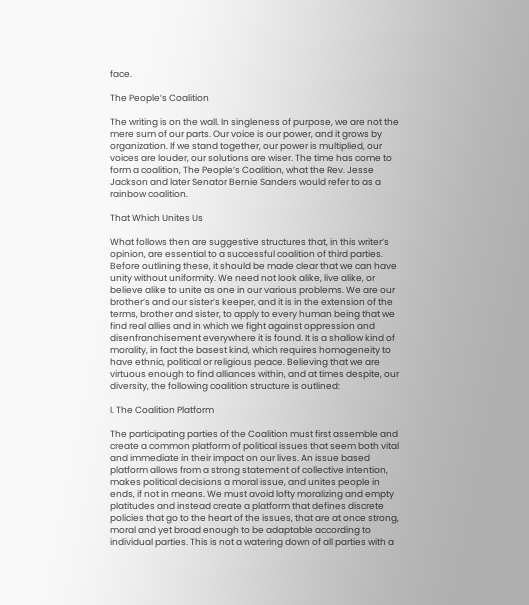face.

The People’s Coalition

The writing is on the wall. In singleness of purpose, we are not the mere sum of our parts. Our voice is our power, and it grows by organization. If we stand together, our power is multiplied, our voices are louder, our solutions are wiser. The time has come to form a coalition, The People’s Coalition, what the Rev. Jesse Jackson and later Senator Bernie Sanders would refer to as a rainbow coalition.

That Which Unites Us

What follows then are suggestive structures that, in this writer’s opinion, are essential to a successful coalition of third parties. Before outlining these, it should be made clear that we can have unity without uniformity. We need not look alike, live alike, or believe alike to unite as one in our various problems. We are our brother’s and our sister’s keeper, and it is in the extension of the terms, brother and sister, to apply to every human being that we find real allies and in which we fight against oppression and disenfranchisement everywhere it is found. It is a shallow kind of morality, in fact the basest kind, which requires homogeneity to have ethnic, political or religious peace. Believing that we are virtuous enough to find alliances within, and at times despite, our diversity, the following coalition structure is outlined:

I. The Coalition Platform

The participating parties of the Coalition must first assemble and create a common platform of political issues that seem both vital and immediate in their impact on our lives. An issue based platform allows from a strong statement of collective intention, makes political decisions a moral issue, and unites people in ends, if not in means. We must avoid lofty moralizing and empty platitudes and instead create a platform that defines discrete policies that go to the heart of the issues, that are at once strong, moral and yet broad enough to be adaptable according to individual parties. This is not a watering down of all parties with a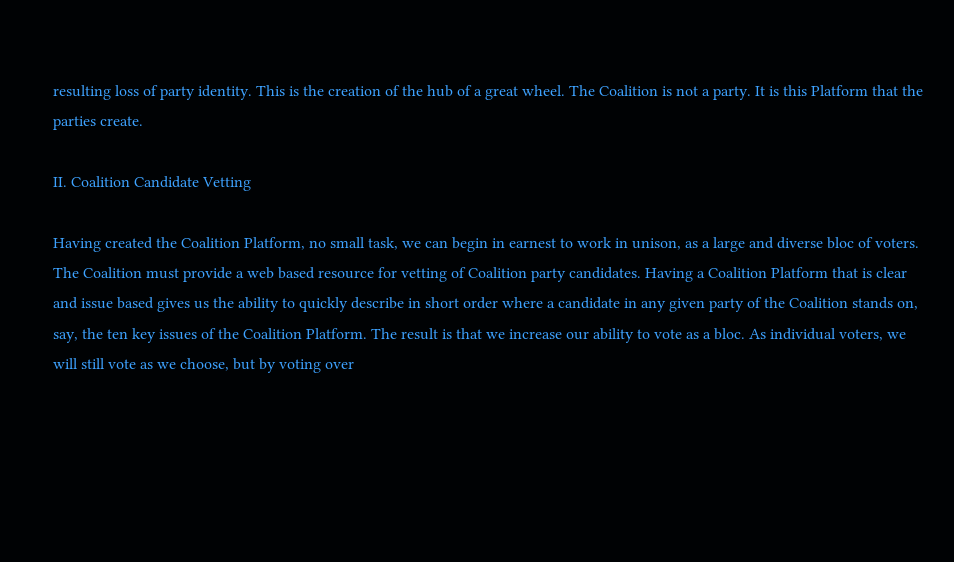resulting loss of party identity. This is the creation of the hub of a great wheel. The Coalition is not a party. It is this Platform that the parties create.

II. Coalition Candidate Vetting

Having created the Coalition Platform, no small task, we can begin in earnest to work in unison, as a large and diverse bloc of voters. The Coalition must provide a web based resource for vetting of Coalition party candidates. Having a Coalition Platform that is clear and issue based gives us the ability to quickly describe in short order where a candidate in any given party of the Coalition stands on, say, the ten key issues of the Coalition Platform. The result is that we increase our ability to vote as a bloc. As individual voters, we will still vote as we choose, but by voting over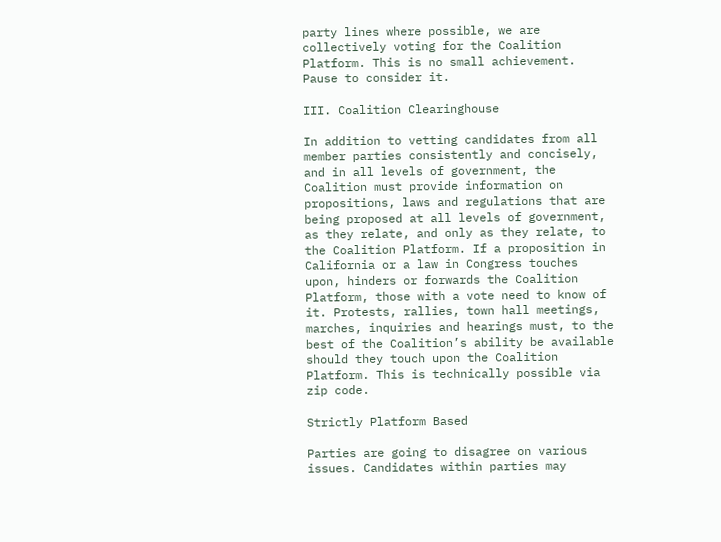party lines where possible, we are collectively voting for the Coalition Platform. This is no small achievement. Pause to consider it.

III. Coalition Clearinghouse

In addition to vetting candidates from all member parties consistently and concisely, and in all levels of government, the Coalition must provide information on propositions, laws and regulations that are being proposed at all levels of government, as they relate, and only as they relate, to the Coalition Platform. If a proposition in California or a law in Congress touches upon, hinders or forwards the Coalition Platform, those with a vote need to know of it. Protests, rallies, town hall meetings, marches, inquiries and hearings must, to the best of the Coalition’s ability be available should they touch upon the Coalition Platform. This is technically possible via zip code.

Strictly Platform Based

Parties are going to disagree on various issues. Candidates within parties may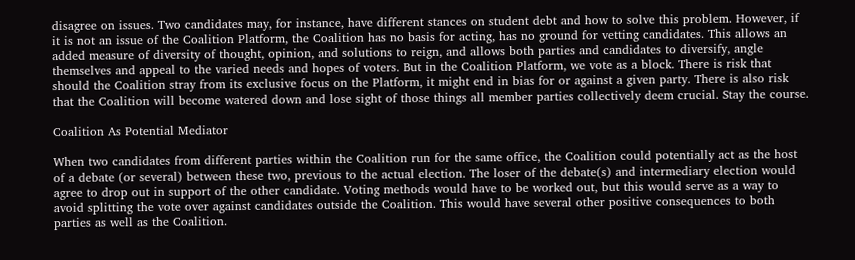disagree on issues. Two candidates may, for instance, have different stances on student debt and how to solve this problem. However, if it is not an issue of the Coalition Platform, the Coalition has no basis for acting, has no ground for vetting candidates. This allows an added measure of diversity of thought, opinion, and solutions to reign, and allows both parties and candidates to diversify, angle themselves and appeal to the varied needs and hopes of voters. But in the Coalition Platform, we vote as a block. There is risk that should the Coalition stray from its exclusive focus on the Platform, it might end in bias for or against a given party. There is also risk that the Coalition will become watered down and lose sight of those things all member parties collectively deem crucial. Stay the course.

Coalition As Potential Mediator

When two candidates from different parties within the Coalition run for the same office, the Coalition could potentially act as the host of a debate (or several) between these two, previous to the actual election. The loser of the debate(s) and intermediary election would agree to drop out in support of the other candidate. Voting methods would have to be worked out, but this would serve as a way to avoid splitting the vote over against candidates outside the Coalition. This would have several other positive consequences to both parties as well as the Coalition.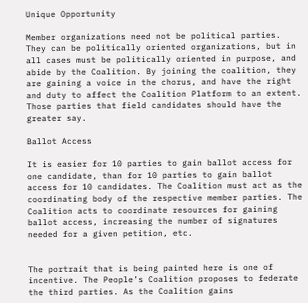Unique Opportunity

Member organizations need not be political parties. They can be politically oriented organizations, but in all cases must be politically oriented in purpose, and abide by the Coalition. By joining the coalition, they are gaining a voice in the chorus, and have the right and duty to affect the Coalition Platform to an extent. Those parties that field candidates should have the greater say.

Ballot Access

It is easier for 10 parties to gain ballot access for one candidate, than for 10 parties to gain ballot access for 10 candidates. The Coalition must act as the coordinating body of the respective member parties. The Coalition acts to coordinate resources for gaining ballot access, increasing the number of signatures needed for a given petition, etc.


The portrait that is being painted here is one of incentive. The People’s Coalition proposes to federate the third parties. As the Coalition gains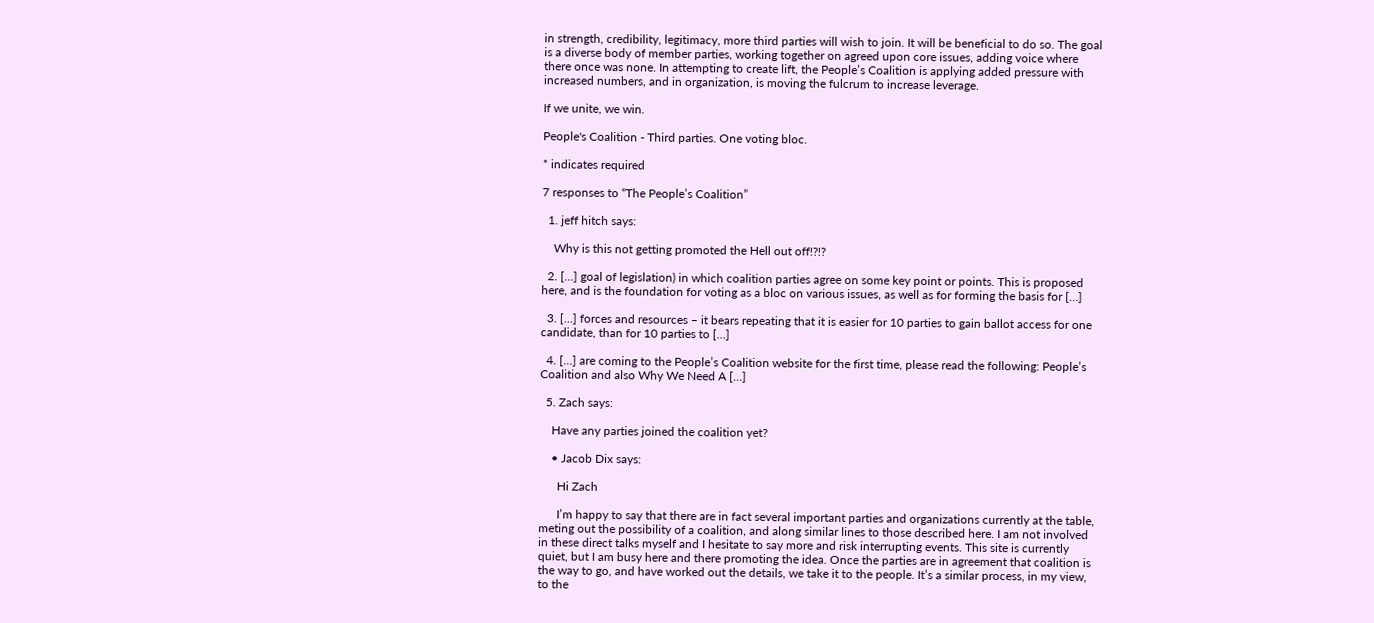in strength, credibility, legitimacy, more third parties will wish to join. It will be beneficial to do so. The goal is a diverse body of member parties, working together on agreed upon core issues, adding voice where there once was none. In attempting to create lift, the People’s Coalition is applying added pressure with increased numbers, and in organization, is moving the fulcrum to increase leverage.

If we unite, we win.

People's Coalition - Third parties. One voting bloc.

* indicates required

7 responses to “The People’s Coalition”

  1. jeff hitch says:

    Why is this not getting promoted the Hell out off!?!?

  2. […] goal of legislation) in which coalition parties agree on some key point or points. This is proposed here, and is the foundation for voting as a bloc on various issues, as well as for forming the basis for […]

  3. […] forces and resources – it bears repeating that it is easier for 10 parties to gain ballot access for one candidate, than for 10 parties to […]

  4. […] are coming to the People’s Coalition website for the first time, please read the following: People’s Coalition and also Why We Need A […]

  5. Zach says:

    Have any parties joined the coalition yet?

    • Jacob Dix says:

      Hi Zach

      I’m happy to say that there are in fact several important parties and organizations currently at the table, meting out the possibility of a coalition, and along similar lines to those described here. I am not involved in these direct talks myself and I hesitate to say more and risk interrupting events. This site is currently quiet, but I am busy here and there promoting the idea. Once the parties are in agreement that coalition is the way to go, and have worked out the details, we take it to the people. It’s a similar process, in my view, to the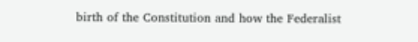birth of the Constitution and how the Federalist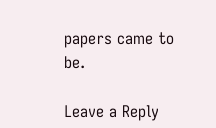papers came to be.

Leave a Reply